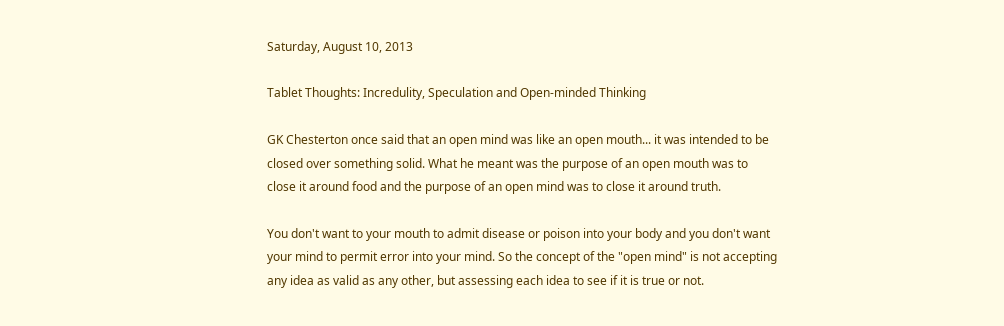Saturday, August 10, 2013

Tablet Thoughts: Incredulity, Speculation and Open-minded Thinking

GK Chesterton once said that an open mind was like an open mouth... it was intended to be closed over something solid. What he meant was the purpose of an open mouth was to close it around food and the purpose of an open mind was to close it around truth.

You don't want to your mouth to admit disease or poison into your body and you don't want your mind to permit error into your mind. So the concept of the "open mind" is not accepting any idea as valid as any other, but assessing each idea to see if it is true or not.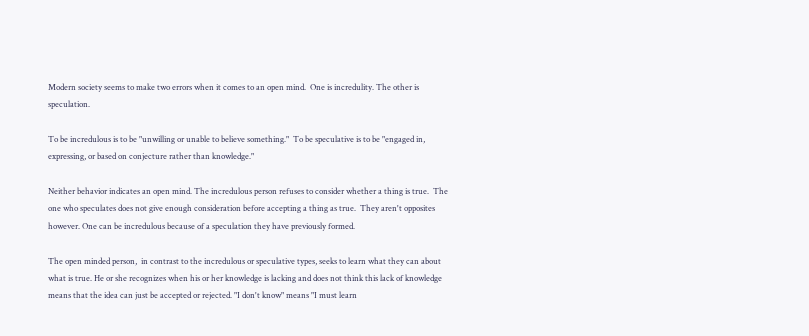Modern society seems to make two errors when it comes to an open mind.  One is incredulity. The other is speculation.

To be incredulous is to be "unwilling or unable to believe something."  To be speculative is to be "engaged in, expressing, or based on conjecture rather than knowledge."

Neither behavior indicates an open mind. The incredulous person refuses to consider whether a thing is true.  The one who speculates does not give enough consideration before accepting a thing as true.  They aren't opposites however. One can be incredulous because of a speculation they have previously formed.

The open minded person,  in contrast to the incredulous or speculative types, seeks to learn what they can about what is true. He or she recognizes when his or her knowledge is lacking and does not think this lack of knowledge means that the idea can just be accepted or rejected. "I don't know" means "I must learn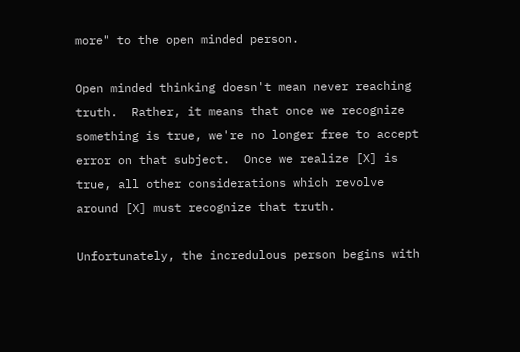more" to the open minded person.

Open minded thinking doesn't mean never reaching truth.  Rather, it means that once we recognize something is true, we're no longer free to accept error on that subject.  Once we realize [X] is true, all other considerations which revolve around [X] must recognize that truth.

Unfortunately, the incredulous person begins with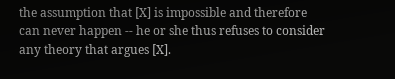the assumption that [X] is impossible and therefore can never happen -- he or she thus refuses to consider any theory that argues [X].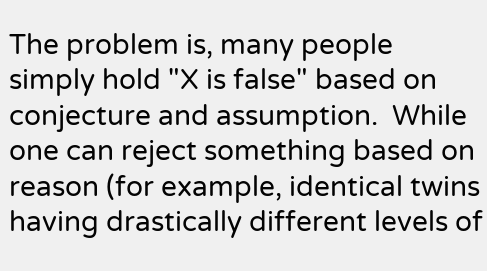The problem is, many people simply hold "X is false" based on conjecture and assumption.  While one can reject something based on reason (for example, identical twins having drastically different levels of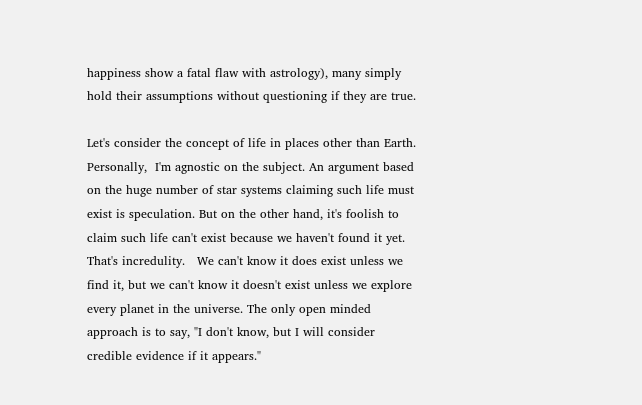happiness show a fatal flaw with astrology), many simply hold their assumptions without questioning if they are true.

Let's consider the concept of life in places other than Earth. Personally,  I'm agnostic on the subject. An argument based on the huge number of star systems claiming such life must exist is speculation. But on the other hand, it's foolish to claim such life can't exist because we haven't found it yet. That's incredulity.   We can't know it does exist unless we find it, but we can't know it doesn't exist unless we explore every planet in the universe. The only open minded approach is to say, "I don't know, but I will consider credible evidence if it appears."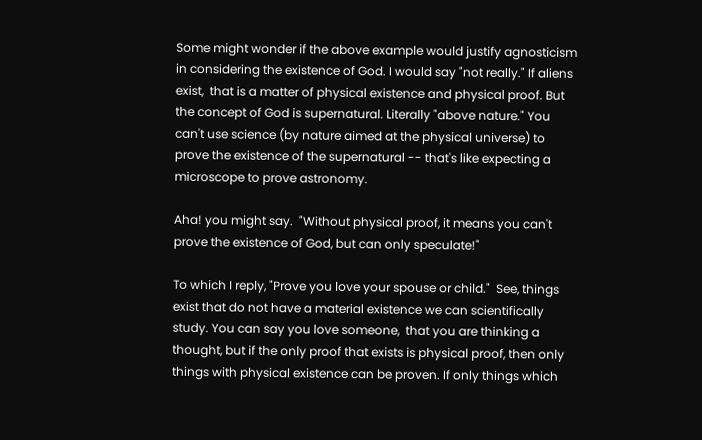Some might wonder if the above example would justify agnosticism in considering the existence of God. I would say "not really." If aliens exist,  that is a matter of physical existence and physical proof. But the concept of God is supernatural. Literally "above nature." You can't use science (by nature aimed at the physical universe) to prove the existence of the supernatural -- that's like expecting a microscope to prove astronomy.

Aha! you might say.  "Without physical proof, it means you can't prove the existence of God, but can only speculate!"

To which I reply, "Prove you love your spouse or child."  See, things exist that do not have a material existence we can scientifically study. You can say you love someone,  that you are thinking a thought, but if the only proof that exists is physical proof, then only things with physical existence can be proven. If only things which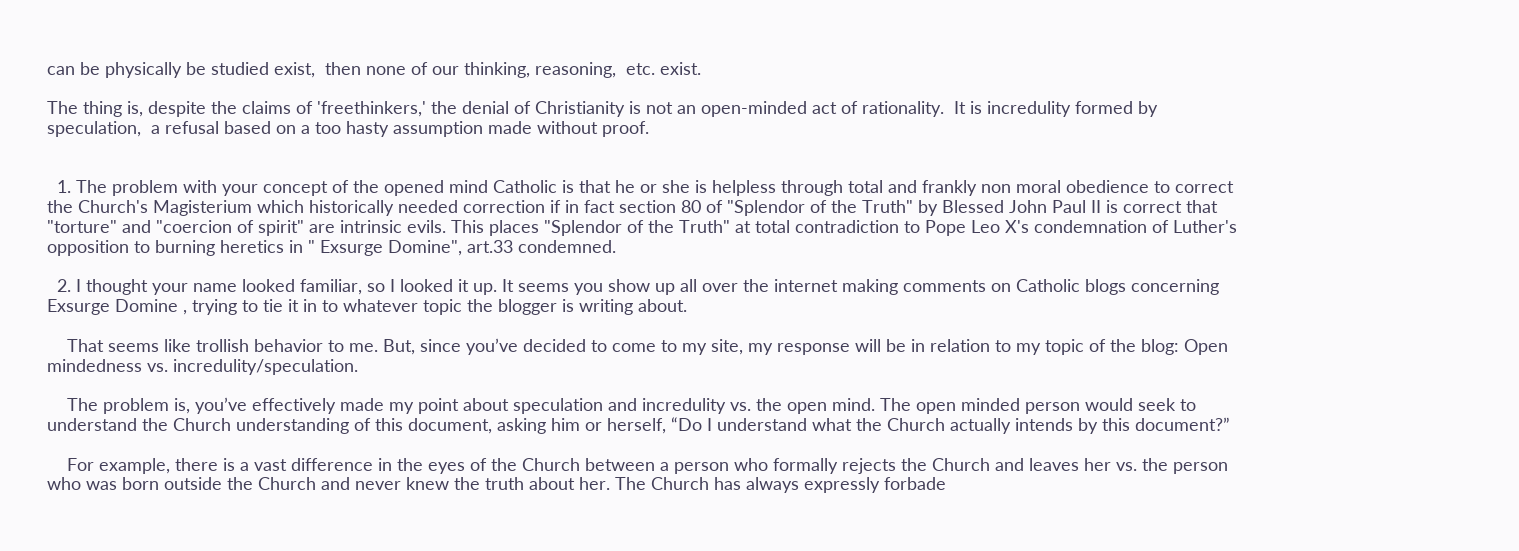can be physically be studied exist,  then none of our thinking, reasoning,  etc. exist.

The thing is, despite the claims of 'freethinkers,' the denial of Christianity is not an open-minded act of rationality.  It is incredulity formed by speculation,  a refusal based on a too hasty assumption made without proof.


  1. The problem with your concept of the opened mind Catholic is that he or she is helpless through total and frankly non moral obedience to correct the Church's Magisterium which historically needed correction if in fact section 80 of "Splendor of the Truth" by Blessed John Paul II is correct that "torture" and "coercion of spirit" are intrinsic evils. This places "Splendor of the Truth" at total contradiction to Pope Leo X's condemnation of Luther's opposition to burning heretics in " Exsurge Domine", art.33 condemned.

  2. I thought your name looked familiar, so I looked it up. It seems you show up all over the internet making comments on Catholic blogs concerning Exsurge Domine , trying to tie it in to whatever topic the blogger is writing about.

    That seems like trollish behavior to me. But, since you’ve decided to come to my site, my response will be in relation to my topic of the blog: Open mindedness vs. incredulity/speculation.

    The problem is, you’ve effectively made my point about speculation and incredulity vs. the open mind. The open minded person would seek to understand the Church understanding of this document, asking him or herself, “Do I understand what the Church actually intends by this document?”

    For example, there is a vast difference in the eyes of the Church between a person who formally rejects the Church and leaves her vs. the person who was born outside the Church and never knew the truth about her. The Church has always expressly forbade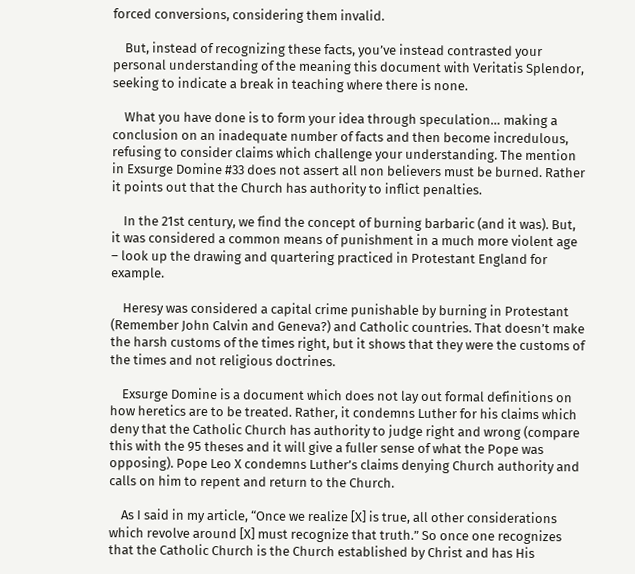forced conversions, considering them invalid.

    But, instead of recognizing these facts, you’ve instead contrasted your personal understanding of the meaning this document with Veritatis Splendor, seeking to indicate a break in teaching where there is none.

    What you have done is to form your idea through speculation… making a conclusion on an inadequate number of facts and then become incredulous, refusing to consider claims which challenge your understanding. The mention in Exsurge Domine #33 does not assert all non believers must be burned. Rather it points out that the Church has authority to inflict penalties.

    In the 21st century, we find the concept of burning barbaric (and it was). But, it was considered a common means of punishment in a much more violent age – look up the drawing and quartering practiced in Protestant England for example.

    Heresy was considered a capital crime punishable by burning in Protestant (Remember John Calvin and Geneva?) and Catholic countries. That doesn’t make the harsh customs of the times right, but it shows that they were the customs of the times and not religious doctrines.

    Exsurge Domine is a document which does not lay out formal definitions on how heretics are to be treated. Rather, it condemns Luther for his claims which deny that the Catholic Church has authority to judge right and wrong (compare this with the 95 theses and it will give a fuller sense of what the Pope was opposing). Pope Leo X condemns Luther’s claims denying Church authority and calls on him to repent and return to the Church.

    As I said in my article, “Once we realize [X] is true, all other considerations which revolve around [X] must recognize that truth.” So once one recognizes that the Catholic Church is the Church established by Christ and has His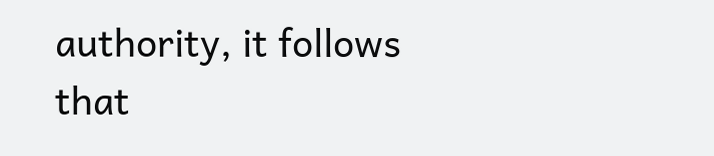authority, it follows that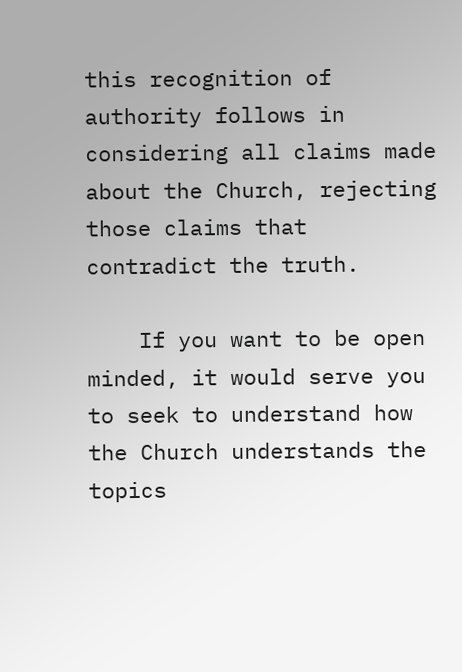this recognition of authority follows in considering all claims made about the Church, rejecting those claims that contradict the truth.

    If you want to be open minded, it would serve you to seek to understand how the Church understands the topics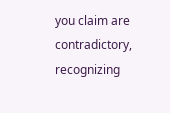you claim are contradictory, recognizing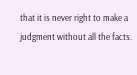that it is never right to make a judgment without all the facts.